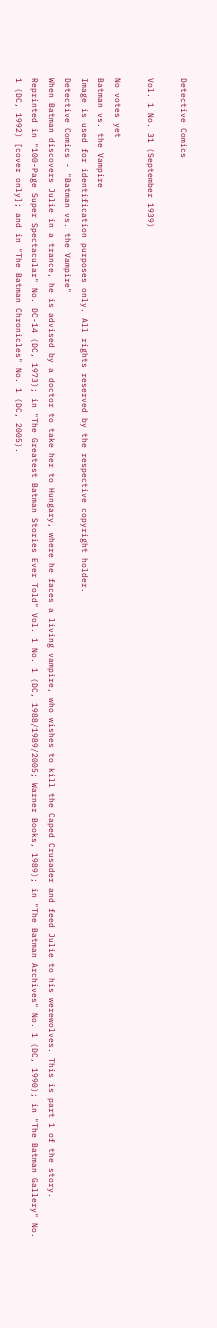Detective Comics

Vol. 1 No. 31 (September 1939)

No votes yet
Batman vs. the Vampire
Image is used for identification purposes only. All rights reserved by the respective copyright holder.
Detective Comics - "Batman vs. the Vampire"
When Batman discovers Julie in a trance, he is advised by a doctor to take her to Hungary, where he faces a living vampire, who wishes to kill the Caped Crusader and feed Julie to his werewolves. This is part 1 of the story. Reprinted in "100-Page Super Spectacular" No. DC-14 (DC, 1973); in "The Greatest Batman Stories Ever Told" Vol. 1 No. 1 (DC, 1988/1989/2005; Warner Books, 1989); in "The Batman Archives" No. 1 (DC, 1990); in "The Batman Gallery" No. 1 (DC, 1992) [cover only]; and in "The Batman Chronicles" No. 1 (DC, 2005).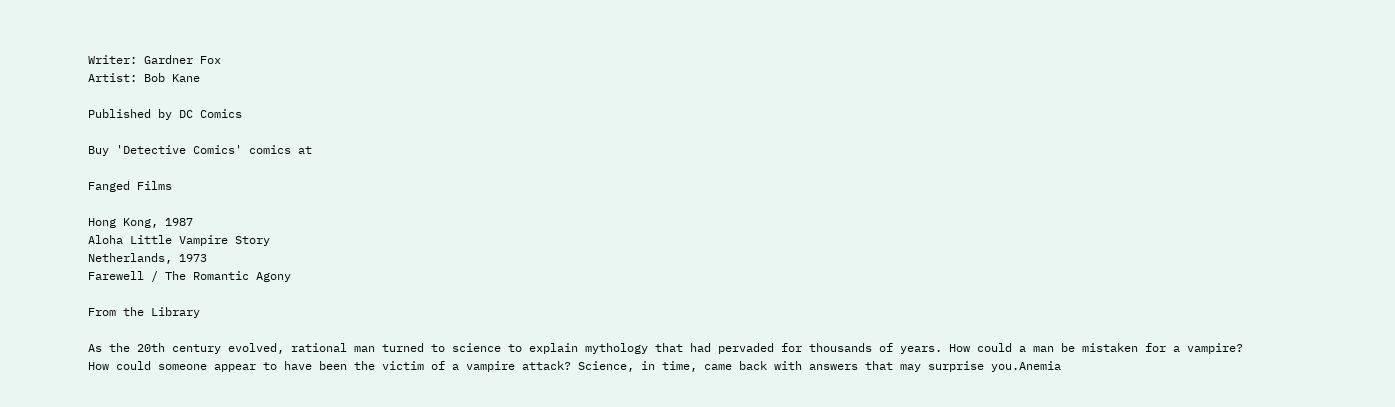Writer: Gardner Fox
Artist: Bob Kane

Published by DC Comics

Buy 'Detective Comics' comics at

Fanged Films

Hong Kong, 1987
Aloha Little Vampire Story
Netherlands, 1973
Farewell / The Romantic Agony

From the Library

As the 20th century evolved, rational man turned to science to explain mythology that had pervaded for thousands of years. How could a man be mistaken for a vampire? How could someone appear to have been the victim of a vampire attack? Science, in time, came back with answers that may surprise you.Anemia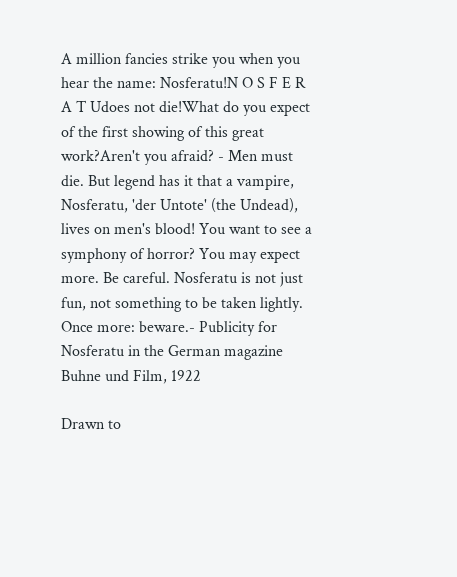A million fancies strike you when you hear the name: Nosferatu!N O S F E R A T Udoes not die!What do you expect of the first showing of this great work?Aren't you afraid? - Men must die. But legend has it that a vampire, Nosferatu, 'der Untote' (the Undead), lives on men's blood! You want to see a symphony of horror? You may expect more. Be careful. Nosferatu is not just fun, not something to be taken lightly. Once more: beware.- Publicity for Nosferatu in the German magazine Buhne und Film, 1922

Drawn to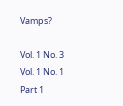Vamps?

Vol. 1 No. 3
Vol. 1 No. 1
Part 1